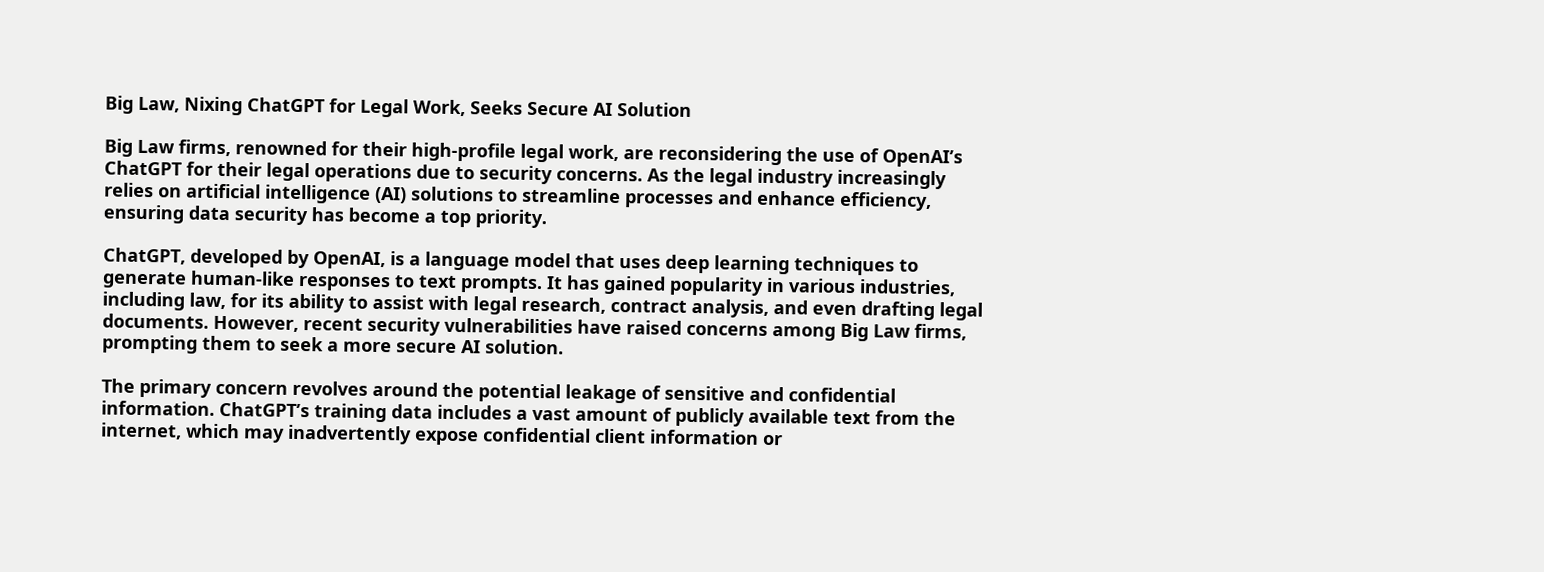Big Law, Nixing ChatGPT for Legal Work, Seeks Secure AI Solution

Big Law firms, renowned for their high-profile legal work, are reconsidering the use of OpenAI’s ChatGPT for their legal operations due to security concerns. As the legal industry increasingly relies on artificial intelligence (AI) solutions to streamline processes and enhance efficiency, ensuring data security has become a top priority.

ChatGPT, developed by OpenAI, is a language model that uses deep learning techniques to generate human-like responses to text prompts. It has gained popularity in various industries, including law, for its ability to assist with legal research, contract analysis, and even drafting legal documents. However, recent security vulnerabilities have raised concerns among Big Law firms, prompting them to seek a more secure AI solution.

The primary concern revolves around the potential leakage of sensitive and confidential information. ChatGPT’s training data includes a vast amount of publicly available text from the internet, which may inadvertently expose confidential client information or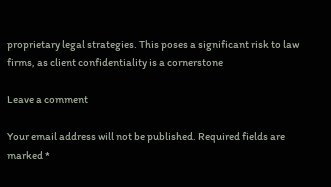proprietary legal strategies. This poses a significant risk to law firms, as client confidentiality is a cornerstone

Leave a comment

Your email address will not be published. Required fields are marked *